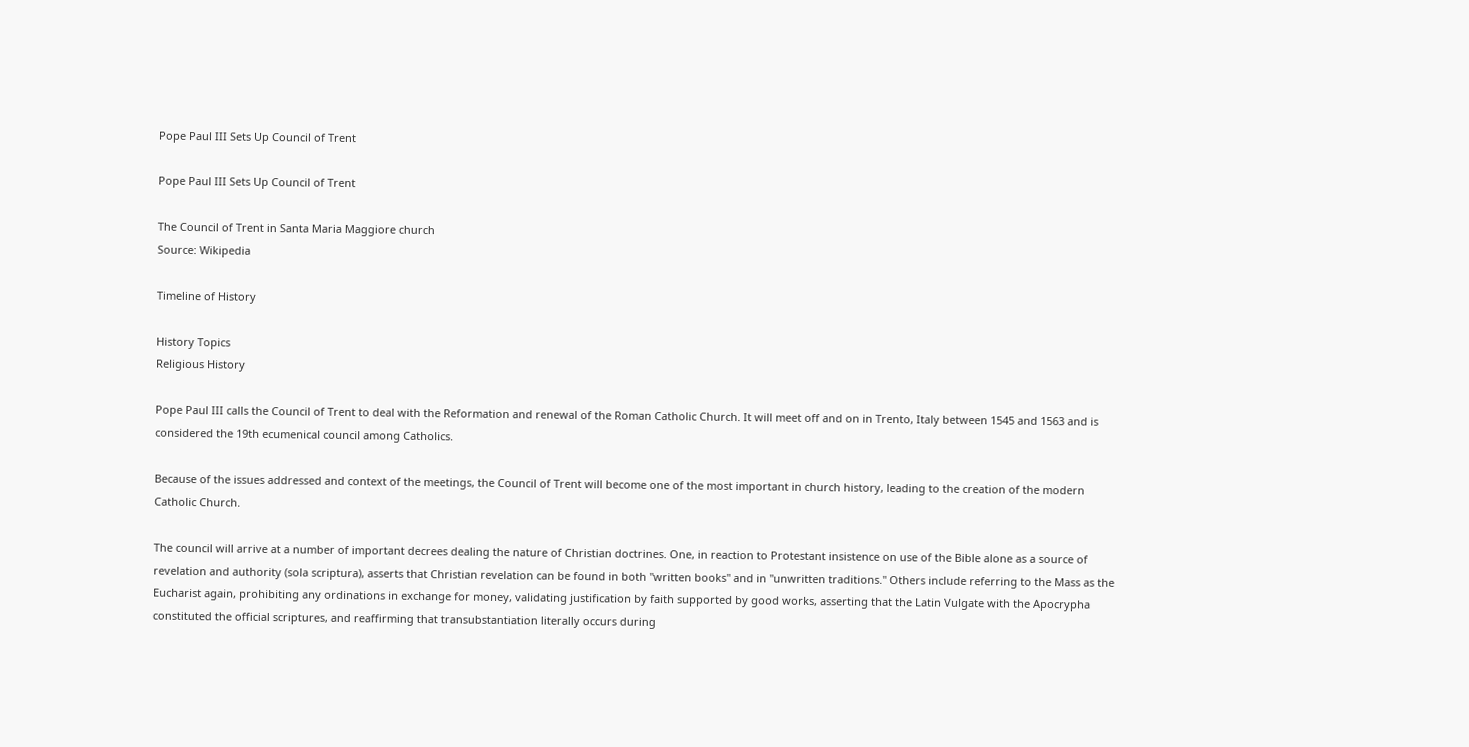Pope Paul III Sets Up Council of Trent

Pope Paul III Sets Up Council of Trent

The Council of Trent in Santa Maria Maggiore church
Source: Wikipedia

Timeline of History

History Topics
Religious History

Pope Paul III calls the Council of Trent to deal with the Reformation and renewal of the Roman Catholic Church. It will meet off and on in Trento, Italy between 1545 and 1563 and is considered the 19th ecumenical council among Catholics.

Because of the issues addressed and context of the meetings, the Council of Trent will become one of the most important in church history, leading to the creation of the modern Catholic Church.

The council will arrive at a number of important decrees dealing the nature of Christian doctrines. One, in reaction to Protestant insistence on use of the Bible alone as a source of revelation and authority (sola scriptura), asserts that Christian revelation can be found in both "written books" and in "unwritten traditions." Others include referring to the Mass as the Eucharist again, prohibiting any ordinations in exchange for money, validating justification by faith supported by good works, asserting that the Latin Vulgate with the Apocrypha constituted the official scriptures, and reaffirming that transubstantiation literally occurs during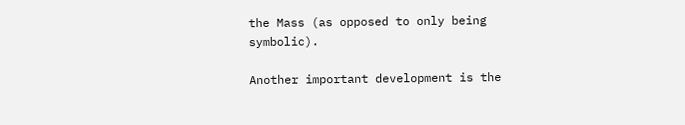the Mass (as opposed to only being symbolic).

Another important development is the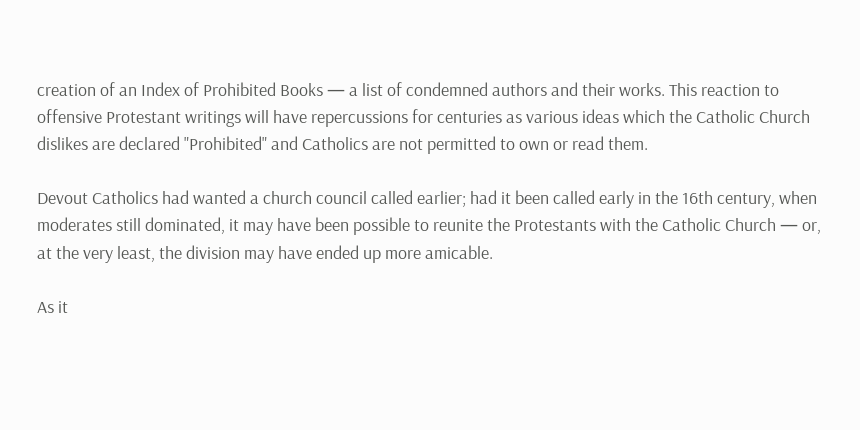creation of an Index of Prohibited Books — a list of condemned authors and their works. This reaction to offensive Protestant writings will have repercussions for centuries as various ideas which the Catholic Church dislikes are declared "Prohibited" and Catholics are not permitted to own or read them.

Devout Catholics had wanted a church council called earlier; had it been called early in the 16th century, when moderates still dominated, it may have been possible to reunite the Protestants with the Catholic Church — or, at the very least, the division may have ended up more amicable.

As it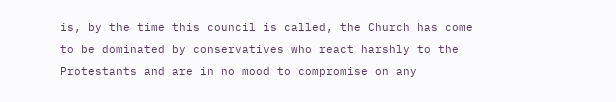is, by the time this council is called, the Church has come to be dominated by conservatives who react harshly to the Protestants and are in no mood to compromise on any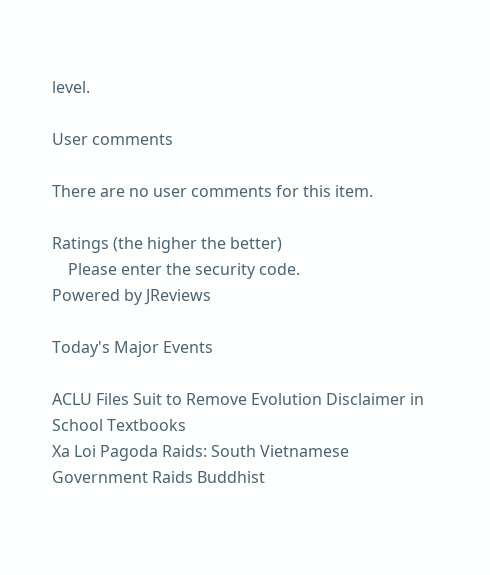level.

User comments

There are no user comments for this item.

Ratings (the higher the better)
    Please enter the security code.
Powered by JReviews

Today's Major Events

ACLU Files Suit to Remove Evolution Disclaimer in School Textbooks
Xa Loi Pagoda Raids: South Vietnamese Government Raids Buddhist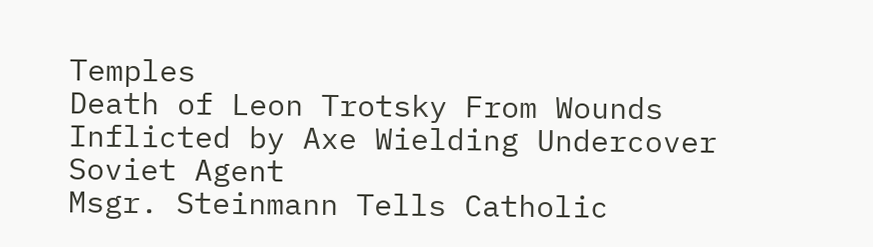Temples
Death of Leon Trotsky From Wounds Inflicted by Axe Wielding Undercover Soviet Agent
Msgr. Steinmann Tells Catholic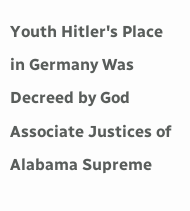Youth Hitler's Place in Germany Was Decreed by God
Associate Justices of Alabama Supreme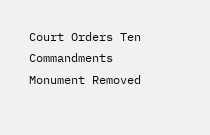Court Orders Ten Commandments Monument Removed